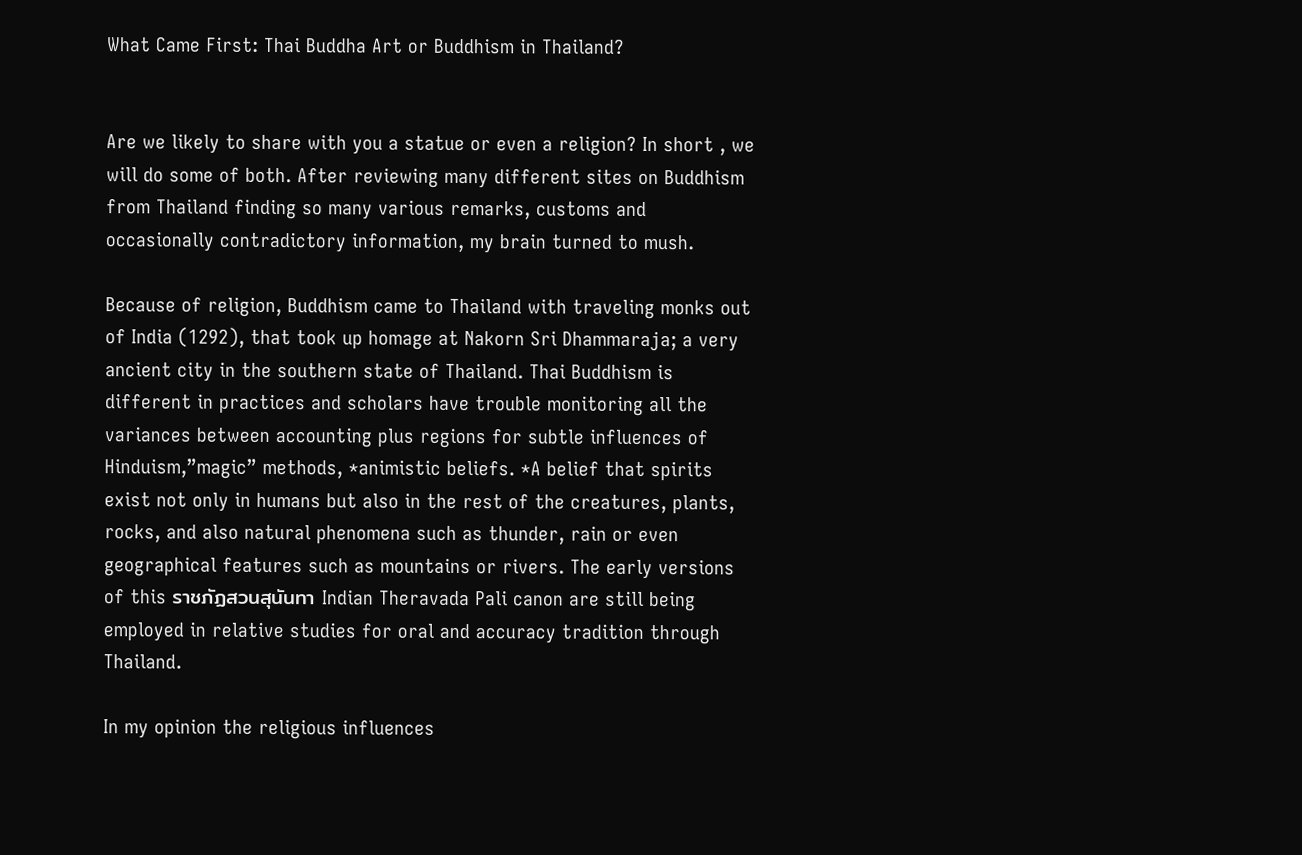What Came First: Thai Buddha Art or Buddhism in Thailand?


Are we likely to share with you a statue or even a religion? In short , we will do some of both. After reviewing many different sites on Buddhism from Thailand finding so many various remarks, customs and occasionally contradictory information, my brain turned to mush.

Because of religion, Buddhism came to Thailand with traveling monks out of India (1292), that took up homage at Nakorn Sri Dhammaraja; a very ancient city in the southern state of Thailand. Thai Buddhism is different in practices and scholars have trouble monitoring all the variances between accounting plus regions for subtle influences of Hinduism,”magic” methods, *animistic beliefs. *A belief that spirits exist not only in humans but also in the rest of the creatures, plants, rocks, and also natural phenomena such as thunder, rain or even geographical features such as mountains or rivers. The early versions of this ราชภัฏสวนสุนันทา Indian Theravada Pali canon are still being employed in relative studies for oral and accuracy tradition through Thailand.

In my opinion the religious influences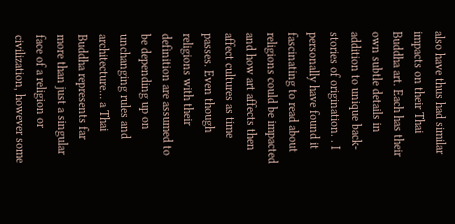also have thus had similar impacts on their Thai Buddha art. Each has their own subtle details in addition to unique back-stories of origination. . I personally have found it fascinating to read about religions could be impacted and how art affects then affect cultures as time passes. Even though religions with their definition are assumed to be depending up on unchanging rules and architecture… a Thai Buddha represents far more than just a singular face of a religion or civilization, however some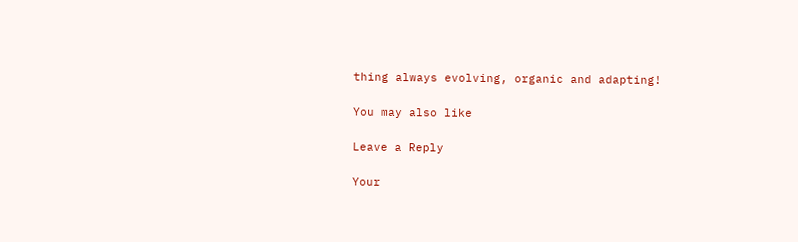thing always evolving, organic and adapting!

You may also like

Leave a Reply

Your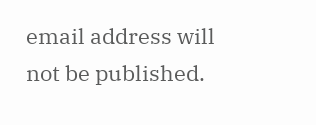email address will not be published.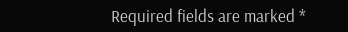Required fields are marked *